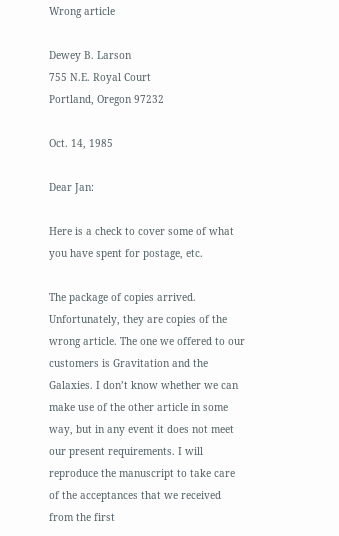Wrong article

Dewey B. Larson
755 N.E. Royal Court
Portland, Oregon 97232

Oct. 14, 1985

Dear Jan:

Here is a check to cover some of what you have spent for postage, etc.

The package of copies arrived. Unfortunately, they are copies of the wrong article. The one we offered to our customers is Gravitation and the Galaxies. I don’t know whether we can make use of the other article in some way, but in any event it does not meet our present requirements. I will reproduce the manuscript to take care of the acceptances that we received from the first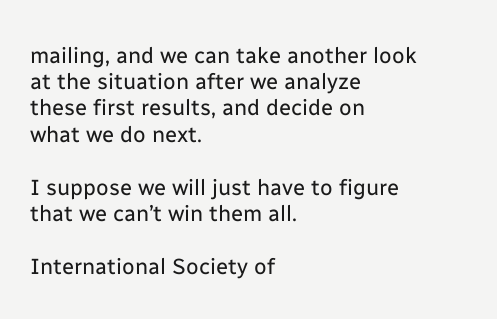mailing, and we can take another look at the situation after we analyze these first results, and decide on what we do next.

I suppose we will just have to figure that we can’t win them all.

International Society of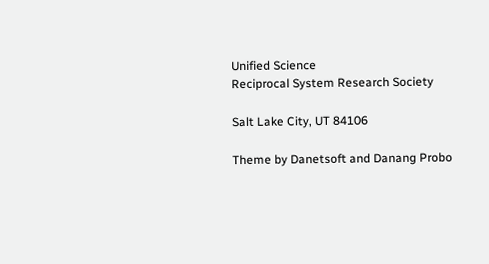Unified Science
Reciprocal System Research Society

Salt Lake City, UT 84106

Theme by Danetsoft and Danang Probo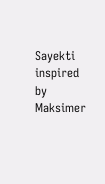Sayekti inspired by Maksimer